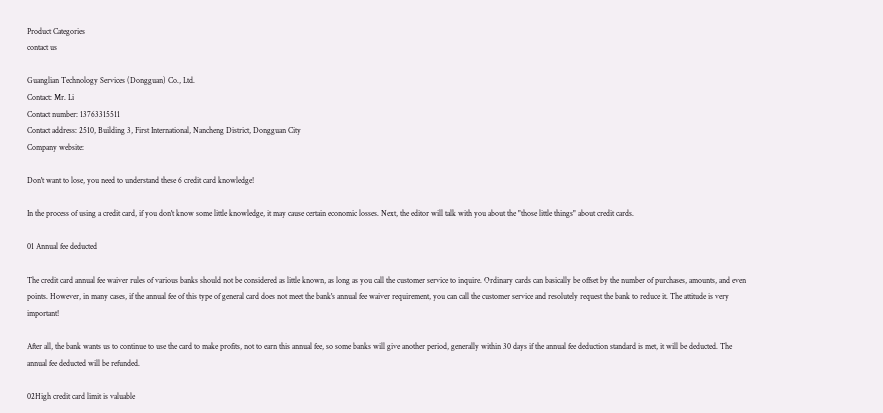Product Categories
contact us

Guanglian Technology Services (Dongguan) Co., Ltd.
Contact: Mr. Li
Contact number: 13763315511
Contact address: 2510, Building 3, First International, Nancheng District, Dongguan City
Company website:

Don't want to lose, you need to understand these 6 credit card knowledge!

In the process of using a credit card, if you don't know some little knowledge, it may cause certain economic losses. Next, the editor will talk with you about the "those little things" about credit cards.

01 Annual fee deducted

The credit card annual fee waiver rules of various banks should not be considered as little known, as long as you call the customer service to inquire. Ordinary cards can basically be offset by the number of purchases, amounts, and even points. However, in many cases, if the annual fee of this type of general card does not meet the bank's annual fee waiver requirement, you can call the customer service and resolutely request the bank to reduce it. The attitude is very important!

After all, the bank wants us to continue to use the card to make profits, not to earn this annual fee, so some banks will give another period, generally within 30 days if the annual fee deduction standard is met, it will be deducted. The annual fee deducted will be refunded.

02High credit card limit is valuable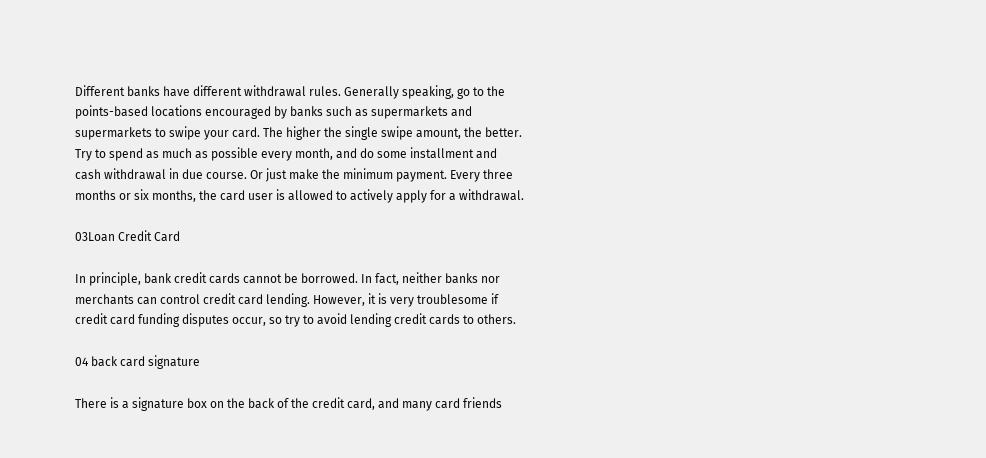Different banks have different withdrawal rules. Generally speaking, go to the points-based locations encouraged by banks such as supermarkets and supermarkets to swipe your card. The higher the single swipe amount, the better. Try to spend as much as possible every month, and do some installment and cash withdrawal in due course. Or just make the minimum payment. Every three months or six months, the card user is allowed to actively apply for a withdrawal.

03Loan Credit Card

In principle, bank credit cards cannot be borrowed. In fact, neither banks nor merchants can control credit card lending. However, it is very troublesome if credit card funding disputes occur, so try to avoid lending credit cards to others.

04 back card signature

There is a signature box on the back of the credit card, and many card friends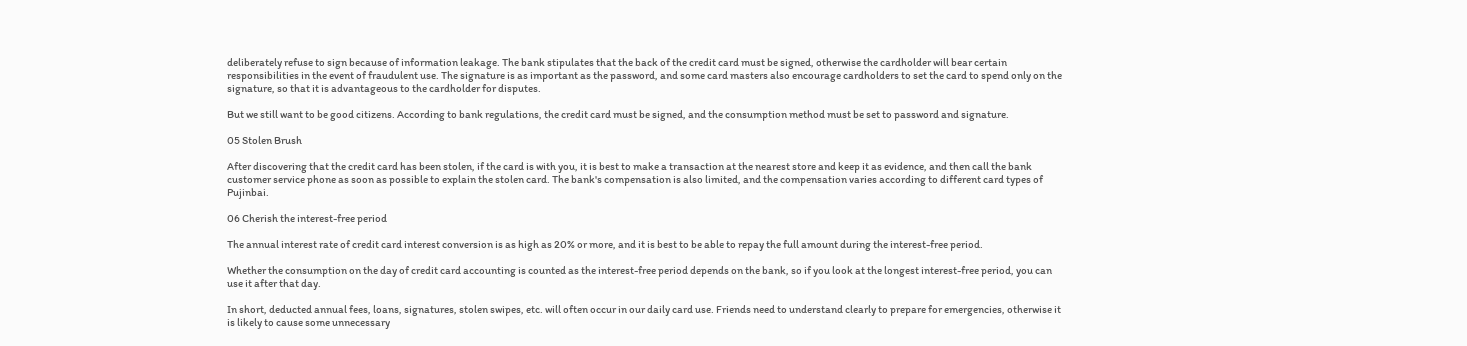deliberately refuse to sign because of information leakage. The bank stipulates that the back of the credit card must be signed, otherwise the cardholder will bear certain responsibilities in the event of fraudulent use. The signature is as important as the password, and some card masters also encourage cardholders to set the card to spend only on the signature, so that it is advantageous to the cardholder for disputes.

But we still want to be good citizens. According to bank regulations, the credit card must be signed, and the consumption method must be set to password and signature.

05 Stolen Brush

After discovering that the credit card has been stolen, if the card is with you, it is best to make a transaction at the nearest store and keep it as evidence, and then call the bank customer service phone as soon as possible to explain the stolen card. The bank's compensation is also limited, and the compensation varies according to different card types of Pujinbai.

06 Cherish the interest-free period

The annual interest rate of credit card interest conversion is as high as 20% or more, and it is best to be able to repay the full amount during the interest-free period.

Whether the consumption on the day of credit card accounting is counted as the interest-free period depends on the bank, so if you look at the longest interest-free period, you can use it after that day.

In short, deducted annual fees, loans, signatures, stolen swipes, etc. will often occur in our daily card use. Friends need to understand clearly to prepare for emergencies, otherwise it is likely to cause some unnecessary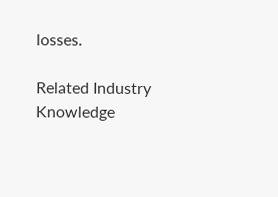losses.

Related Industry Knowledge